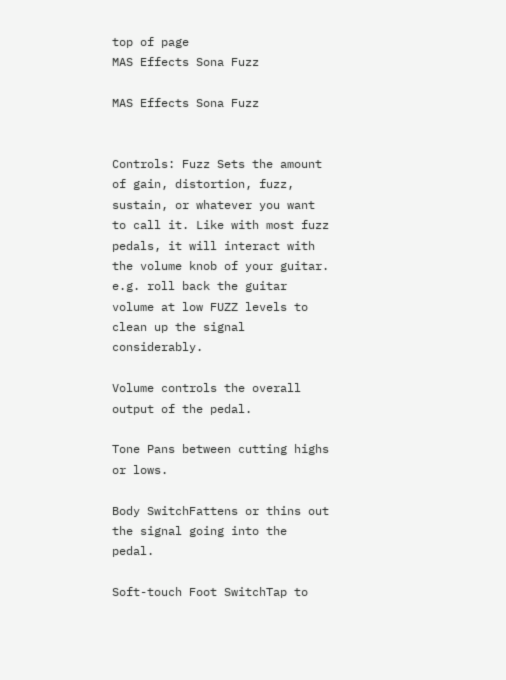top of page
MAS Effects Sona Fuzz

MAS Effects Sona Fuzz


Controls: Fuzz Sets the amount of gain, distortion, fuzz, sustain, or whatever you want to call it. Like with most fuzz pedals, it will interact with the volume knob of your guitar. e.g. roll back the guitar volume at low FUZZ levels to clean up the signal considerably.

Volume controls the overall output of the pedal.

Tone Pans between cutting highs or lows.

Body SwitchFattens or thins out the signal going into the pedal.

Soft-touch Foot SwitchTap to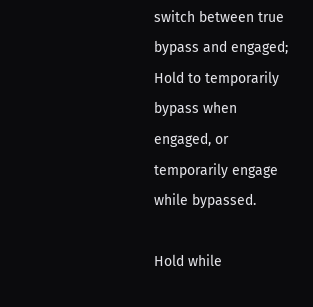switch between true bypass and engaged; Hold to temporarily bypass when engaged, or temporarily engage while bypassed.

Hold while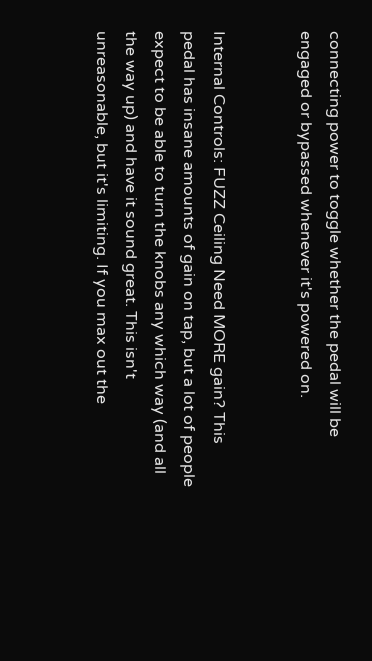connecting power to toggle whether the pedal will be engaged or bypassed whenever it's powered on.


Internal Controls: FUZZ Ceiling Need MORE gain? This pedal has insane amounts of gain on tap, but a lot of people expect to be able to turn the knobs any which way (and all the way up) and have it sound great. This isn't unreasonable, but it's limiting. If you max out the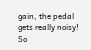gain, the pedal gets really noisy! So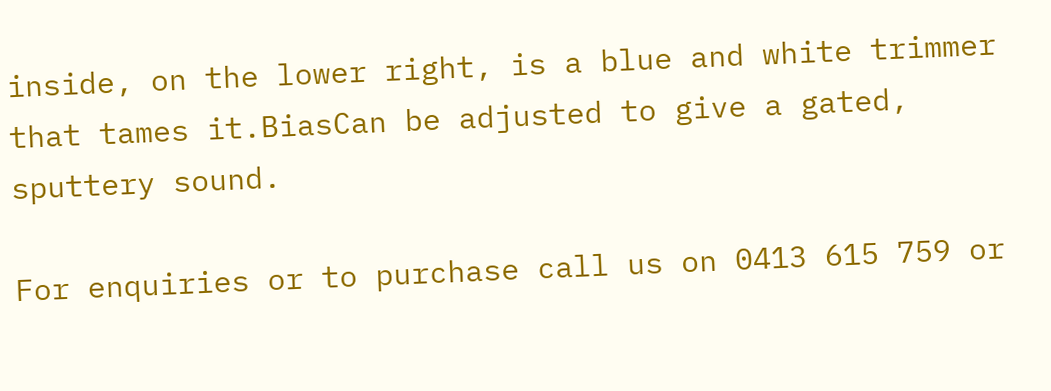inside, on the lower right, is a blue and white trimmer that tames it.BiasCan be adjusted to give a gated, sputtery sound.

For enquiries or to purchase call us on 0413 615 759 or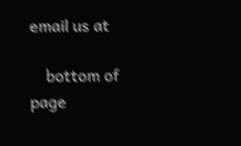email us at

    bottom of page